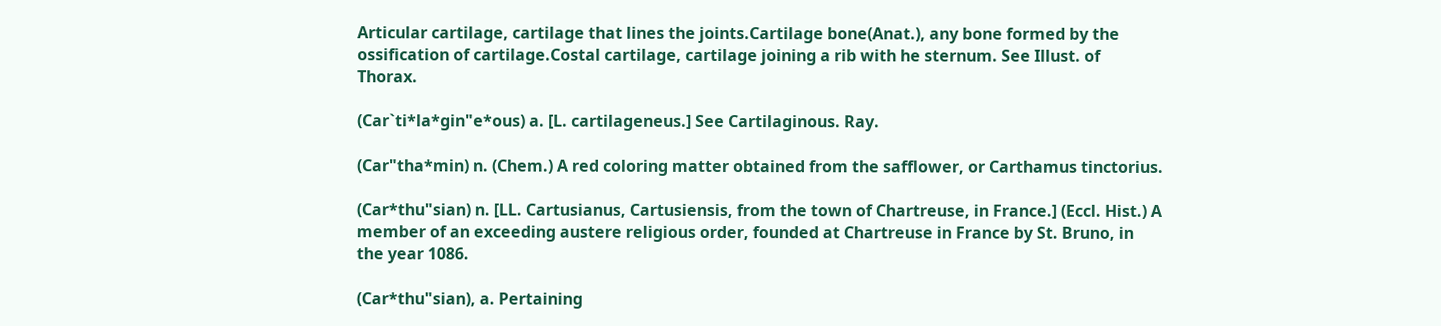Articular cartilage, cartilage that lines the joints.Cartilage bone(Anat.), any bone formed by the ossification of cartilage.Costal cartilage, cartilage joining a rib with he sternum. See Illust. of Thorax.

(Car`ti*la*gin"e*ous) a. [L. cartilageneus.] See Cartilaginous. Ray.

(Car"tha*min) n. (Chem.) A red coloring matter obtained from the safflower, or Carthamus tinctorius.

(Car*thu"sian) n. [LL. Cartusianus, Cartusiensis, from the town of Chartreuse, in France.] (Eccl. Hist.) A member of an exceeding austere religious order, founded at Chartreuse in France by St. Bruno, in the year 1086.

(Car*thu"sian), a. Pertaining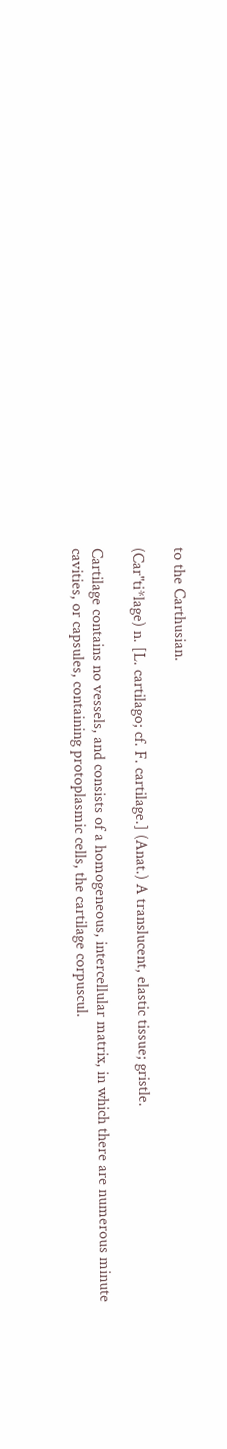to the Carthusian.

(Car"ti*lage) n. [L. cartilago; cf. F. cartilage.] (Anat.) A translucent, elastic tissue; gristle.

Cartilage contains no vessels, and consists of a homogeneous, intercellular matrix, in which there are numerous minute cavities, or capsules, containing protoplasmic cells, the cartilage corpuscul.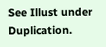See Illust under Duplication.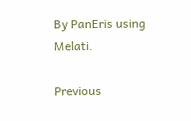By PanEris using Melati.

Previous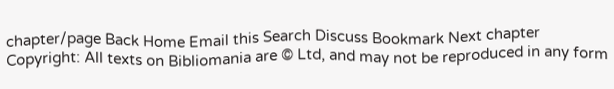chapter/page Back Home Email this Search Discuss Bookmark Next chapter
Copyright: All texts on Bibliomania are © Ltd, and may not be reproduced in any form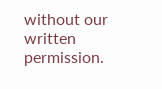without our written permission.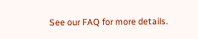See our FAQ for more details.